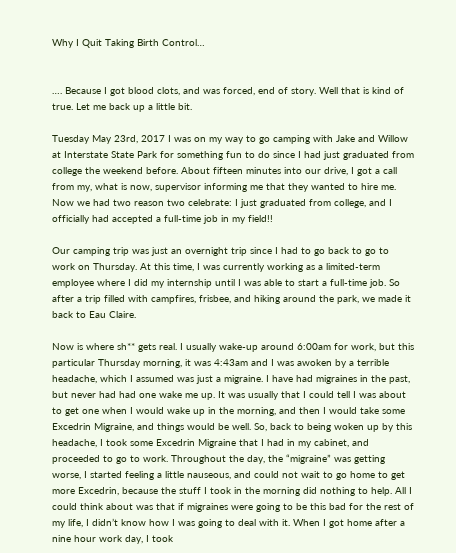Why I Quit Taking Birth Control…


…. Because I got blood clots, and was forced, end of story. Well that is kind of true. Let me back up a little bit.

Tuesday May 23rd, 2017 I was on my way to go camping with Jake and Willow at Interstate State Park for something fun to do since I had just graduated from college the weekend before. About fifteen minutes into our drive, I got a call from my, what is now, supervisor informing me that they wanted to hire me. Now we had two reason two celebrate: I just graduated from college, and I officially had accepted a full-time job in my field!!

Our camping trip was just an overnight trip since I had to go back to go to work on Thursday. At this time, I was currently working as a limited-term employee where I did my internship until I was able to start a full-time job. So after a trip filled with campfires, frisbee, and hiking around the park, we made it back to Eau Claire.

Now is where sh** gets real. I usually wake-up around 6:00am for work, but this particular Thursday morning, it was 4:43am and I was awoken by a terrible headache, which I assumed was just a migraine. I have had migraines in the past, but never had had one wake me up. It was usually that I could tell I was about to get one when I would wake up in the morning, and then I would take some Excedrin Migraine, and things would be well. So, back to being woken up by this headache, I took some Excedrin Migraine that I had in my cabinet, and proceeded to go to work. Throughout the day, the “migraine” was getting worse, I started feeling a little nauseous, and could not wait to go home to get more Excedrin, because the stuff I took in the morning did nothing to help. All I could think about was that if migraines were going to be this bad for the rest of my life, I didn’t know how I was going to deal with it. When I got home after a nine hour work day, I took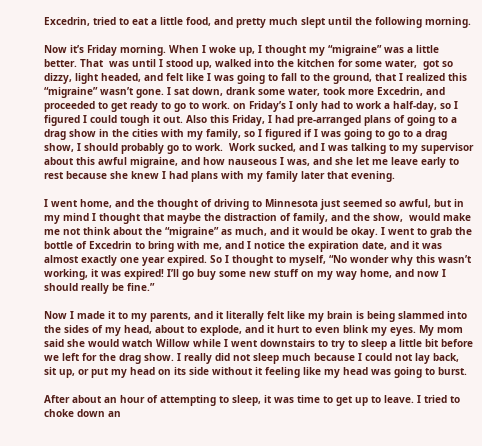Excedrin, tried to eat a little food, and pretty much slept until the following morning.

Now it’s Friday morning. When I woke up, I thought my “migraine” was a little better. That  was until I stood up, walked into the kitchen for some water,  got so dizzy, light headed, and felt like I was going to fall to the ground, that I realized this “migraine” wasn’t gone. I sat down, drank some water, took more Excedrin, and proceeded to get ready to go to work. on Friday’s I only had to work a half-day, so I figured I could tough it out. Also this Friday, I had pre-arranged plans of going to a drag show in the cities with my family, so I figured if I was going to go to a drag show, I should probably go to work.  Work sucked, and I was talking to my supervisor about this awful migraine, and how nauseous I was, and she let me leave early to rest because she knew I had plans with my family later that evening.

I went home, and the thought of driving to Minnesota just seemed so awful, but in my mind I thought that maybe the distraction of family, and the show,  would make me not think about the “migraine” as much, and it would be okay. I went to grab the bottle of Excedrin to bring with me, and I notice the expiration date, and it was almost exactly one year expired. So I thought to myself, “No wonder why this wasn’t working, it was expired! I’ll go buy some new stuff on my way home, and now I should really be fine.”

Now I made it to my parents, and it literally felt like my brain is being slammed into the sides of my head, about to explode, and it hurt to even blink my eyes. My mom said she would watch Willow while I went downstairs to try to sleep a little bit before we left for the drag show. I really did not sleep much because I could not lay back, sit up, or put my head on its side without it feeling like my head was going to burst.

After about an hour of attempting to sleep, it was time to get up to leave. I tried to  choke down an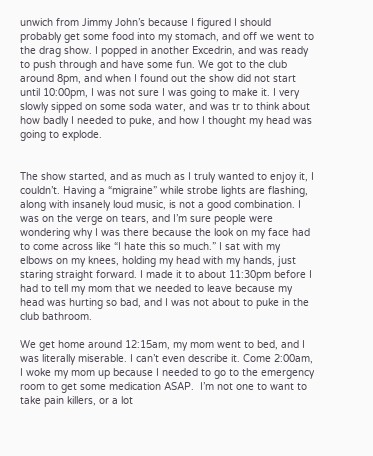unwich from Jimmy John’s because I figured I should probably get some food into my stomach, and off we went to the drag show. I popped in another Excedrin, and was ready to push through and have some fun. We got to the club around 8pm, and when I found out the show did not start until 10:00pm, I was not sure I was going to make it. I very slowly sipped on some soda water, and was tr to think about how badly I needed to puke, and how I thought my head was going to explode.


The show started, and as much as I truly wanted to enjoy it, I couldn’t. Having a “migraine” while strobe lights are flashing, along with insanely loud music, is not a good combination. I was on the verge on tears, and I’m sure people were wondering why I was there because the look on my face had to come across like “I hate this so much.” I sat with my elbows on my knees, holding my head with my hands, just staring straight forward. I made it to about 11:30pm before I had to tell my mom that we needed to leave because my head was hurting so bad, and I was not about to puke in the club bathroom.

We get home around 12:15am, my mom went to bed, and I was literally miserable. I can’t even describe it. Come 2:00am, I woke my mom up because I needed to go to the emergency room to get some medication ASAP.  I’m not one to want to take pain killers, or a lot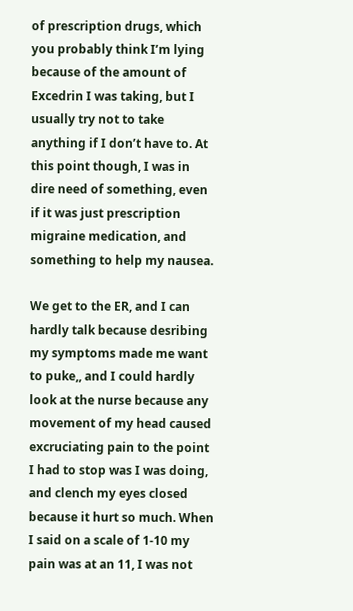of prescription drugs, which you probably think I’m lying because of the amount of Excedrin I was taking, but I usually try not to take anything if I don’t have to. At this point though, I was in dire need of something, even if it was just prescription migraine medication, and something to help my nausea.

We get to the ER, and I can hardly talk because desribing my symptoms made me want to puke,, and I could hardly look at the nurse because any movement of my head caused excruciating pain to the point I had to stop was I was doing, and clench my eyes closed because it hurt so much. When I said on a scale of 1-10 my pain was at an 11, I was not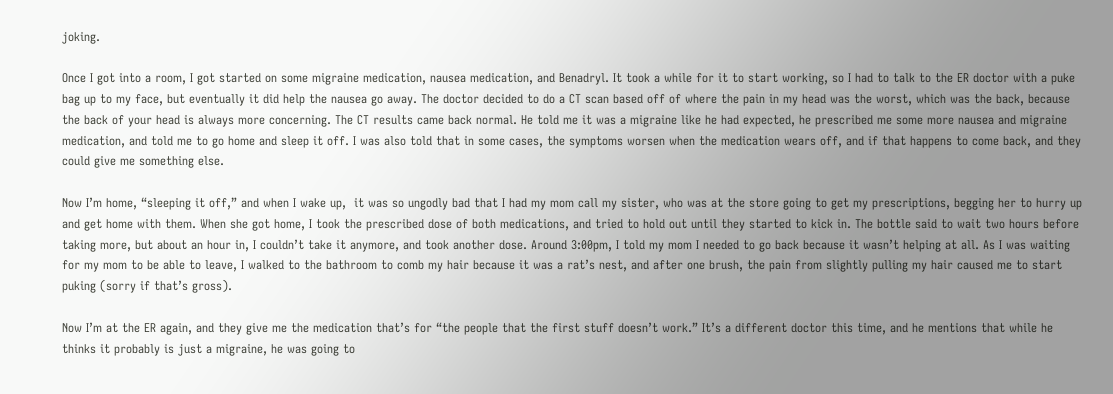joking.

Once I got into a room, I got started on some migraine medication, nausea medication, and Benadryl. It took a while for it to start working, so I had to talk to the ER doctor with a puke bag up to my face, but eventually it did help the nausea go away. The doctor decided to do a CT scan based off of where the pain in my head was the worst, which was the back, because the back of your head is always more concerning. The CT results came back normal. He told me it was a migraine like he had expected, he prescribed me some more nausea and migraine medication, and told me to go home and sleep it off. I was also told that in some cases, the symptoms worsen when the medication wears off, and if that happens to come back, and they could give me something else.

Now I’m home, “sleeping it off,” and when I wake up,  it was so ungodly bad that I had my mom call my sister, who was at the store going to get my prescriptions, begging her to hurry up and get home with them. When she got home, I took the prescribed dose of both medications, and tried to hold out until they started to kick in. The bottle said to wait two hours before taking more, but about an hour in, I couldn’t take it anymore, and took another dose. Around 3:00pm, I told my mom I needed to go back because it wasn’t helping at all. As I was waiting for my mom to be able to leave, I walked to the bathroom to comb my hair because it was a rat’s nest, and after one brush, the pain from slightly pulling my hair caused me to start puking (sorry if that’s gross).

Now I’m at the ER again, and they give me the medication that’s for “the people that the first stuff doesn’t work.” It’s a different doctor this time, and he mentions that while he thinks it probably is just a migraine, he was going to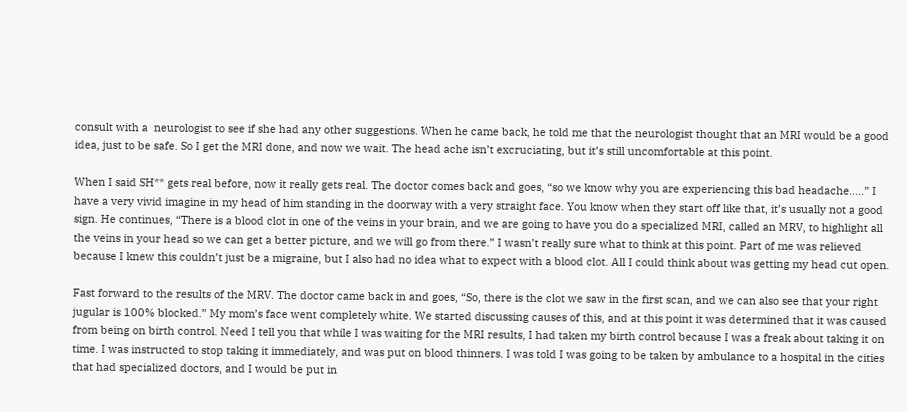consult with a  neurologist to see if she had any other suggestions. When he came back, he told me that the neurologist thought that an MRI would be a good idea, just to be safe. So I get the MRI done, and now we wait. The head ache isn’t excruciating, but it’s still uncomfortable at this point.

When I said SH** gets real before, now it really gets real. The doctor comes back and goes, “so we know why you are experiencing this bad headache…..” I have a very vivid imagine in my head of him standing in the doorway with a very straight face. You know when they start off like that, it’s usually not a good sign. He continues, “There is a blood clot in one of the veins in your brain, and we are going to have you do a specialized MRI, called an MRV, to highlight all the veins in your head so we can get a better picture, and we will go from there.” I wasn’t really sure what to think at this point. Part of me was relieved because I knew this couldn’t just be a migraine, but I also had no idea what to expect with a blood clot. All I could think about was getting my head cut open.

Fast forward to the results of the MRV. The doctor came back in and goes, “So, there is the clot we saw in the first scan, and we can also see that your right jugular is 100% blocked.” My mom’s face went completely white. We started discussing causes of this, and at this point it was determined that it was caused from being on birth control. Need I tell you that while I was waiting for the MRI results, I had taken my birth control because I was a freak about taking it on time. I was instructed to stop taking it immediately, and was put on blood thinners. I was told I was going to be taken by ambulance to a hospital in the cities that had specialized doctors, and I would be put in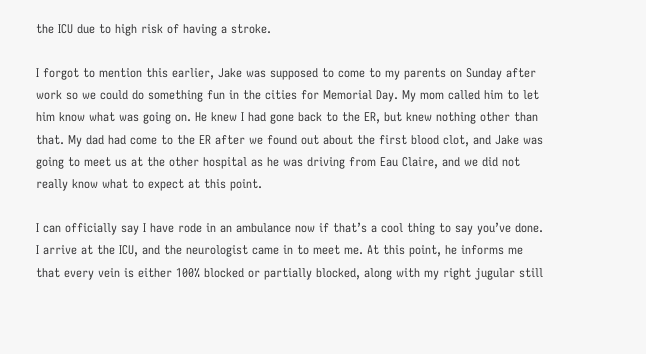the ICU due to high risk of having a stroke.

I forgot to mention this earlier, Jake was supposed to come to my parents on Sunday after work so we could do something fun in the cities for Memorial Day. My mom called him to let him know what was going on. He knew I had gone back to the ER, but knew nothing other than that. My dad had come to the ER after we found out about the first blood clot, and Jake was going to meet us at the other hospital as he was driving from Eau Claire, and we did not really know what to expect at this point.

I can officially say I have rode in an ambulance now if that’s a cool thing to say you’ve done. I arrive at the ICU, and the neurologist came in to meet me. At this point, he informs me that every vein is either 100% blocked or partially blocked, along with my right jugular still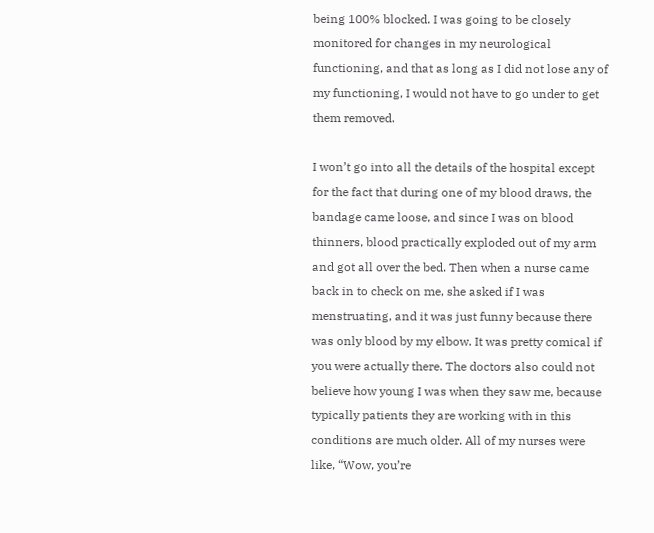being 100% blocked. I was going to be closely monitored for changes in my neurological functioning, and that as long as I did not lose any of my functioning, I would not have to go under to get them removed.

I won’t go into all the details of the hospital except for the fact that during one of my blood draws, the bandage came loose, and since I was on blood thinners, blood practically exploded out of my arm and got all over the bed. Then when a nurse came back in to check on me, she asked if I was menstruating, and it was just funny because there was only blood by my elbow. It was pretty comical if you were actually there. The doctors also could not believe how young I was when they saw me, because typically patients they are working with in this conditions are much older. All of my nurses were like, “Wow, you’re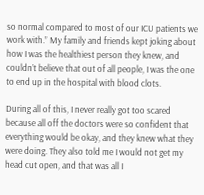so normal compared to most of our ICU patients we work with.” My family and friends kept joking about how I was the healthiest person they knew, and couldn’t believe that out of all people, I was the one to end up in the hospital with blood clots.

During all of this, I never really got too scared because all off the doctors were so confident that everything would be okay, and they knew what they were doing. They also told me I would not get my head cut open, and that was all I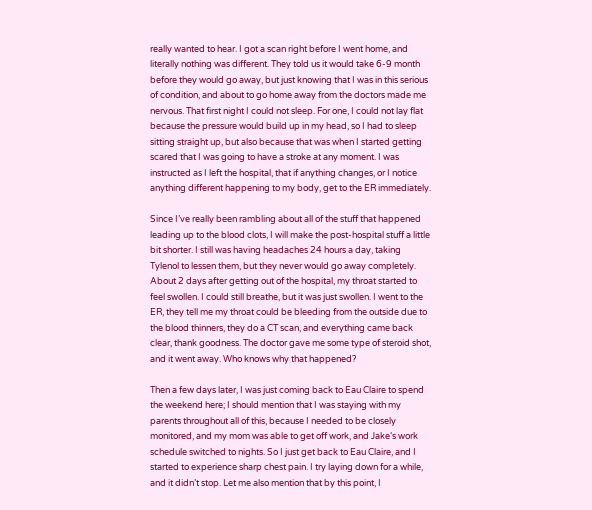really wanted to hear. I got a scan right before I went home, and literally nothing was different. They told us it would take 6-9 month before they would go away, but just knowing that I was in this serious  of condition, and about to go home away from the doctors made me nervous. That first night I could not sleep. For one, I could not lay flat because the pressure would build up in my head, so I had to sleep sitting straight up, but also because that was when I started getting scared that I was going to have a stroke at any moment. I was instructed as I left the hospital, that if anything changes, or I notice anything different happening to my body, get to the ER immediately.

Since I’ve really been rambling about all of the stuff that happened leading up to the blood clots, I will make the post-hospital stuff a little bit shorter. I still was having headaches 24 hours a day, taking Tylenol to lessen them, but they never would go away completely. About 2 days after getting out of the hospital, my throat started to feel swollen. I could still breathe, but it was just swollen. I went to the ER, they tell me my throat could be bleeding from the outside due to the blood thinners, they do a CT scan, and everything came back clear, thank goodness. The doctor gave me some type of steroid shot, and it went away. Who knows why that happened?

Then a few days later, I was just coming back to Eau Claire to spend the weekend here; I should mention that I was staying with my parents throughout all of this, because I needed to be closely monitored, and my mom was able to get off work, and Jake’s work schedule switched to nights. So I just get back to Eau Claire, and I started to experience sharp chest pain. I try laying down for a while, and it didn’t stop. Let me also mention that by this point, I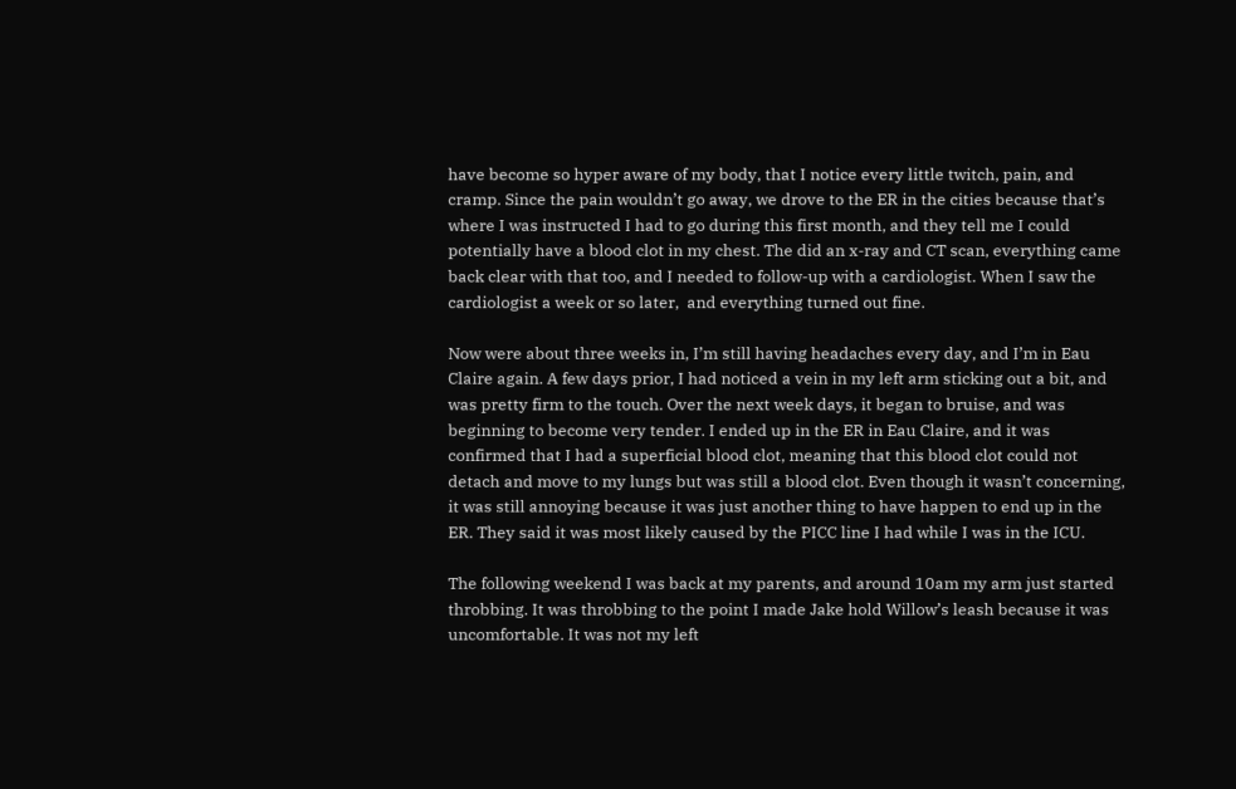have become so hyper aware of my body, that I notice every little twitch, pain, and cramp. Since the pain wouldn’t go away, we drove to the ER in the cities because that’s where I was instructed I had to go during this first month, and they tell me I could potentially have a blood clot in my chest. The did an x-ray and CT scan, everything came back clear with that too, and I needed to follow-up with a cardiologist. When I saw the cardiologist a week or so later,  and everything turned out fine.

Now were about three weeks in, I’m still having headaches every day, and I’m in Eau Claire again. A few days prior, I had noticed a vein in my left arm sticking out a bit, and was pretty firm to the touch. Over the next week days, it began to bruise, and was beginning to become very tender. I ended up in the ER in Eau Claire, and it was confirmed that I had a superficial blood clot, meaning that this blood clot could not detach and move to my lungs but was still a blood clot. Even though it wasn’t concerning, it was still annoying because it was just another thing to have happen to end up in the ER. They said it was most likely caused by the PICC line I had while I was in the ICU.

The following weekend I was back at my parents, and around 10am my arm just started throbbing. It was throbbing to the point I made Jake hold Willow’s leash because it was uncomfortable. It was not my left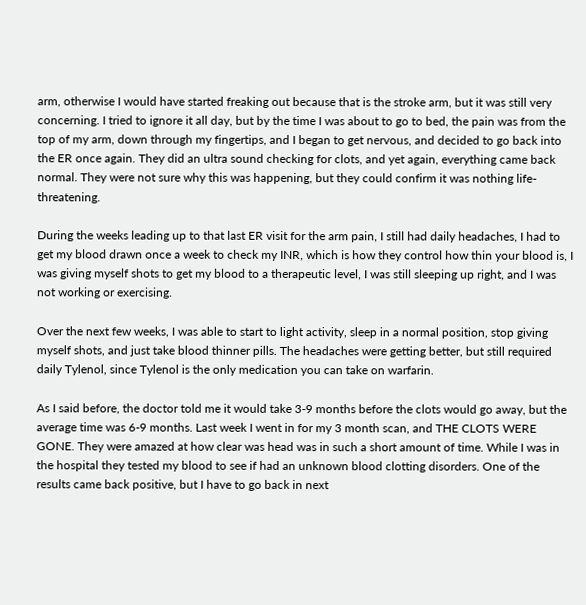arm, otherwise I would have started freaking out because that is the stroke arm, but it was still very concerning. I tried to ignore it all day, but by the time I was about to go to bed, the pain was from the top of my arm, down through my fingertips, and I began to get nervous, and decided to go back into the ER once again. They did an ultra sound checking for clots, and yet again, everything came back normal. They were not sure why this was happening, but they could confirm it was nothing life-threatening.

During the weeks leading up to that last ER visit for the arm pain, I still had daily headaches, I had to get my blood drawn once a week to check my INR, which is how they control how thin your blood is, I was giving myself shots to get my blood to a therapeutic level, I was still sleeping up right, and I was not working or exercising.

Over the next few weeks, I was able to start to light activity, sleep in a normal position, stop giving myself shots, and just take blood thinner pills. The headaches were getting better, but still required daily Tylenol, since Tylenol is the only medication you can take on warfarin.

As I said before, the doctor told me it would take 3-9 months before the clots would go away, but the average time was 6-9 months. Last week I went in for my 3 month scan, and THE CLOTS WERE GONE. They were amazed at how clear was head was in such a short amount of time. While I was in the hospital they tested my blood to see if had an unknown blood clotting disorders. One of the results came back positive, but I have to go back in next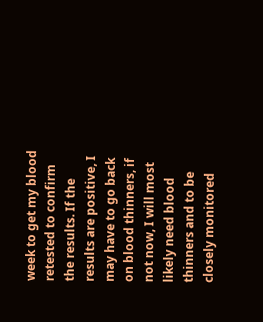week to get my blood retested to confirm the results. If the results are positive, I may have to go back on blood thinners, if not now, I will most likely need blood thinners and to be closely monitored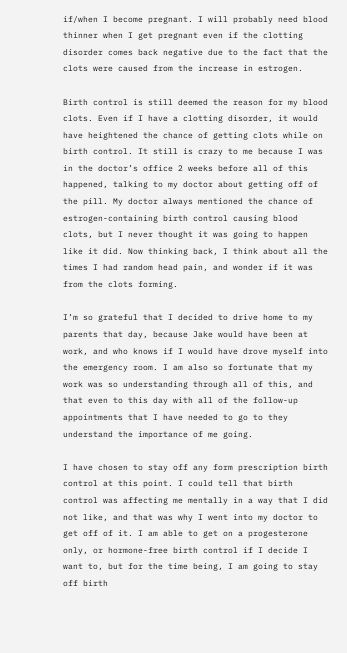if/when I become pregnant. I will probably need blood thinner when I get pregnant even if the clotting disorder comes back negative due to the fact that the clots were caused from the increase in estrogen.

Birth control is still deemed the reason for my blood clots. Even if I have a clotting disorder, it would have heightened the chance of getting clots while on birth control. It still is crazy to me because I was in the doctor’s office 2 weeks before all of this happened, talking to my doctor about getting off of the pill. My doctor always mentioned the chance of estrogen-containing birth control causing blood clots, but I never thought it was going to happen like it did. Now thinking back, I think about all the times I had random head pain, and wonder if it was from the clots forming.

I’m so grateful that I decided to drive home to my parents that day, because Jake would have been at work, and who knows if I would have drove myself into the emergency room. I am also so fortunate that my work was so understanding through all of this, and that even to this day with all of the follow-up appointments that I have needed to go to they understand the importance of me going.

I have chosen to stay off any form prescription birth control at this point. I could tell that birth control was affecting me mentally in a way that I did not like, and that was why I went into my doctor to get off of it. I am able to get on a progesterone only, or hormone-free birth control if I decide I want to, but for the time being, I am going to stay off birth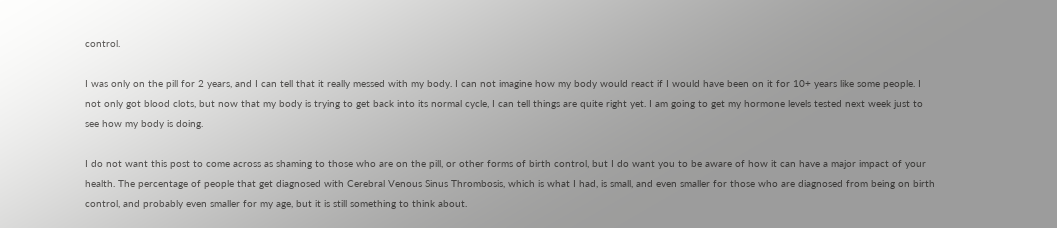control.

I was only on the pill for 2 years, and I can tell that it really messed with my body. I can not imagine how my body would react if I would have been on it for 10+ years like some people. I not only got blood clots, but now that my body is trying to get back into its normal cycle, I can tell things are quite right yet. I am going to get my hormone levels tested next week just to see how my body is doing.

I do not want this post to come across as shaming to those who are on the pill, or other forms of birth control, but I do want you to be aware of how it can have a major impact of your health. The percentage of people that get diagnosed with Cerebral Venous Sinus Thrombosis, which is what I had, is small, and even smaller for those who are diagnosed from being on birth control, and probably even smaller for my age, but it is still something to think about.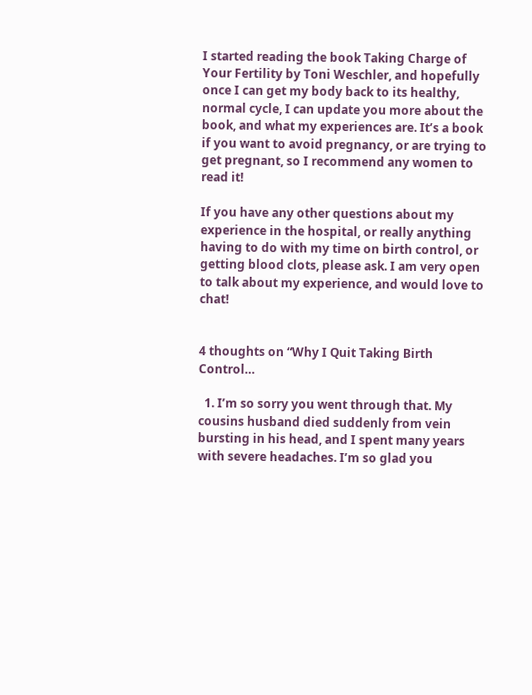I started reading the book Taking Charge of Your Fertility by Toni Weschler, and hopefully once I can get my body back to its healthy, normal cycle, I can update you more about the book, and what my experiences are. It’s a book if you want to avoid pregnancy, or are trying to get pregnant, so I recommend any women to read it!

If you have any other questions about my experience in the hospital, or really anything having to do with my time on birth control, or getting blood clots, please ask. I am very open to talk about my experience, and would love to chat!


4 thoughts on “Why I Quit Taking Birth Control…

  1. I’m so sorry you went through that. My cousins husband died suddenly from vein bursting in his head, and I spent many years with severe headaches. I’m so glad you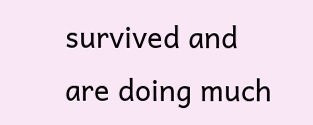survived and are doing much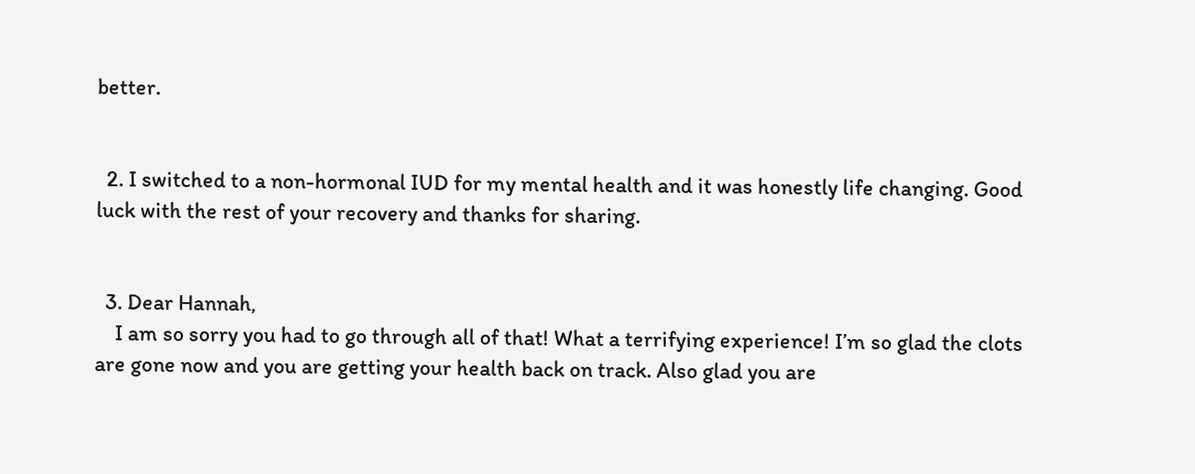better.


  2. I switched to a non-hormonal IUD for my mental health and it was honestly life changing. Good luck with the rest of your recovery and thanks for sharing.


  3. Dear Hannah,
    I am so sorry you had to go through all of that! What a terrifying experience! I’m so glad the clots are gone now and you are getting your health back on track. Also glad you are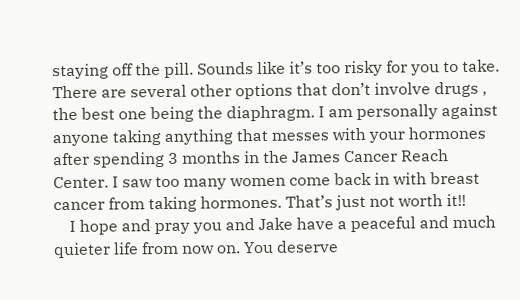staying off the pill. Sounds like it’s too risky for you to take. There are several other options that don’t involve drugs , the best one being the diaphragm. I am personally against anyone taking anything that messes with your hormones after spending 3 months in the James Cancer Reach Center. I saw too many women come back in with breast cancer from taking hormones. That’s just not worth it!!
    I hope and pray you and Jake have a peaceful and much quieter life from now on. You deserve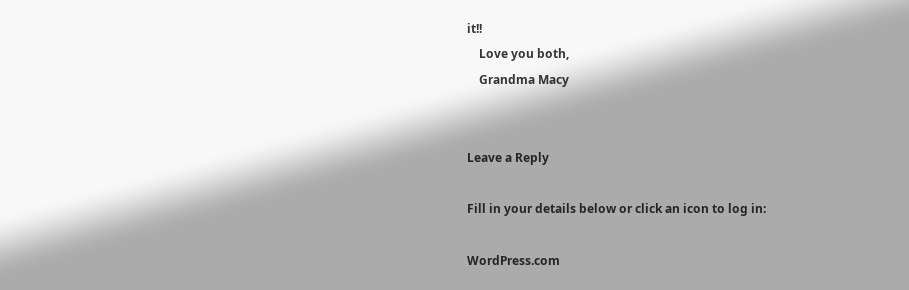it!!
    Love you both,
    Grandma Macy


Leave a Reply

Fill in your details below or click an icon to log in:

WordPress.com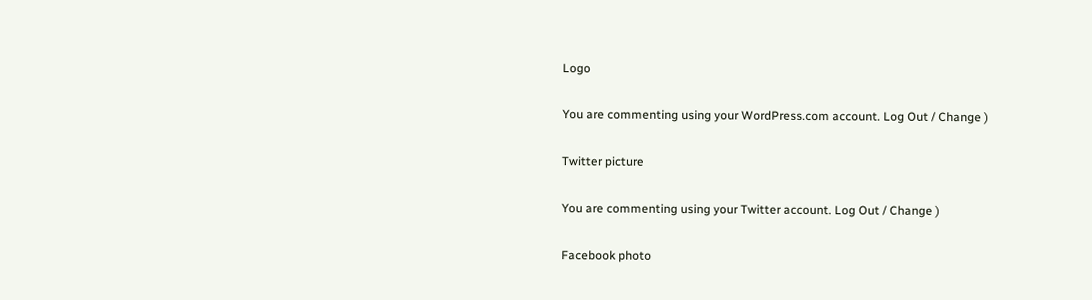Logo

You are commenting using your WordPress.com account. Log Out / Change )

Twitter picture

You are commenting using your Twitter account. Log Out / Change )

Facebook photo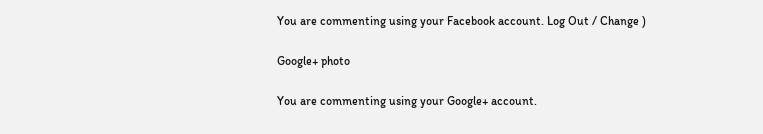You are commenting using your Facebook account. Log Out / Change )

Google+ photo

You are commenting using your Google+ account.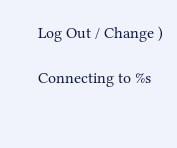Log Out / Change )

Connecting to %s